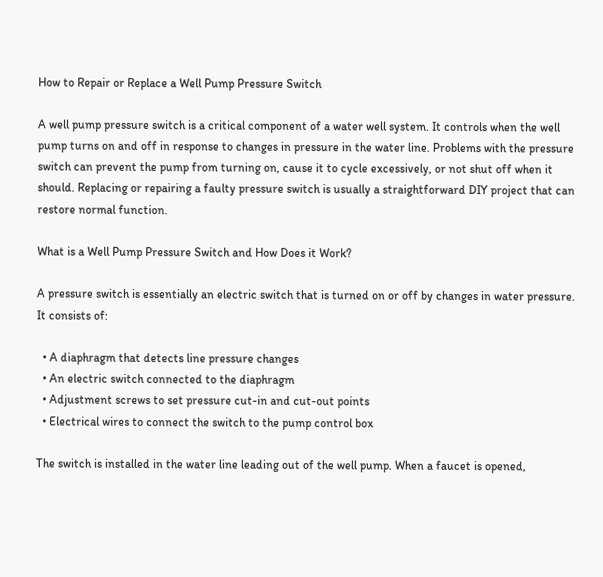How to Repair or Replace a Well Pump Pressure Switch

A well pump pressure switch is a critical component of a water well system. It controls when the well pump turns on and off in response to changes in pressure in the water line. Problems with the pressure switch can prevent the pump from turning on, cause it to cycle excessively, or not shut off when it should. Replacing or repairing a faulty pressure switch is usually a straightforward DIY project that can restore normal function.

What is a Well Pump Pressure Switch and How Does it Work?

A pressure switch is essentially an electric switch that is turned on or off by changes in water pressure. It consists of:

  • A diaphragm that detects line pressure changes
  • An electric switch connected to the diaphragm
  • Adjustment screws to set pressure cut-in and cut-out points
  • Electrical wires to connect the switch to the pump control box

The switch is installed in the water line leading out of the well pump. When a faucet is opened,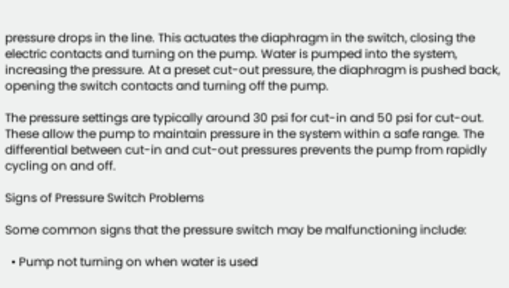pressure drops in the line. This actuates the diaphragm in the switch, closing the electric contacts and turning on the pump. Water is pumped into the system, increasing the pressure. At a preset cut-out pressure, the diaphragm is pushed back, opening the switch contacts and turning off the pump.

The pressure settings are typically around 30 psi for cut-in and 50 psi for cut-out. These allow the pump to maintain pressure in the system within a safe range. The differential between cut-in and cut-out pressures prevents the pump from rapidly cycling on and off.

Signs of Pressure Switch Problems

Some common signs that the pressure switch may be malfunctioning include:

  • Pump not turning on when water is used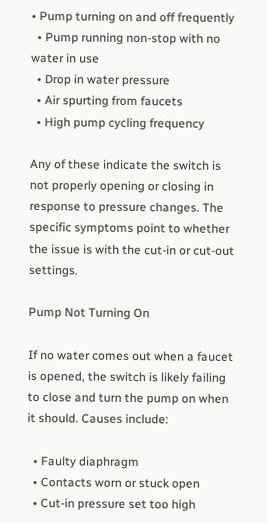• Pump turning on and off frequently
  • Pump running non-stop with no water in use
  • Drop in water pressure
  • Air spurting from faucets
  • High pump cycling frequency

Any of these indicate the switch is not properly opening or closing in response to pressure changes. The specific symptoms point to whether the issue is with the cut-in or cut-out settings.

Pump Not Turning On

If no water comes out when a faucet is opened, the switch is likely failing to close and turn the pump on when it should. Causes include:

  • Faulty diaphragm
  • Contacts worn or stuck open
  • Cut-in pressure set too high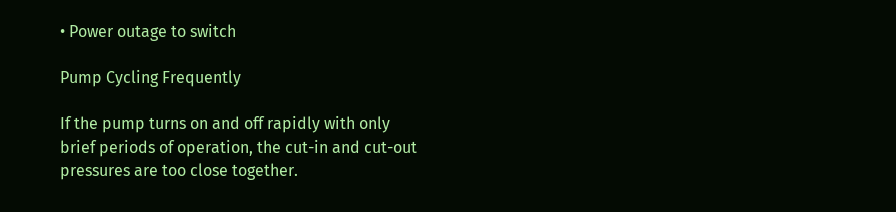• Power outage to switch

Pump Cycling Frequently

If the pump turns on and off rapidly with only brief periods of operation, the cut-in and cut-out pressures are too close together.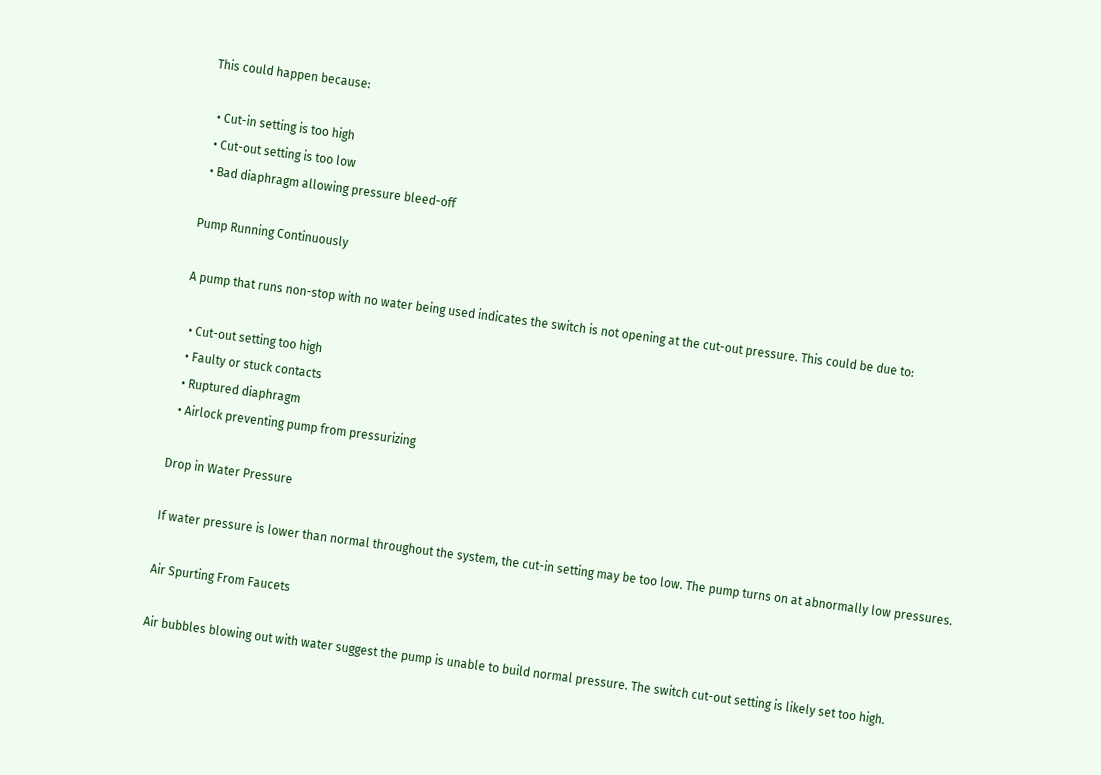This could happen because:

  • Cut-in setting is too high
  • Cut-out setting is too low
  • Bad diaphragm allowing pressure bleed-off

Pump Running Continuously

A pump that runs non-stop with no water being used indicates the switch is not opening at the cut-out pressure. This could be due to:

  • Cut-out setting too high
  • Faulty or stuck contacts
  • Ruptured diaphragm
  • Airlock preventing pump from pressurizing

Drop in Water Pressure

If water pressure is lower than normal throughout the system, the cut-in setting may be too low. The pump turns on at abnormally low pressures.

Air Spurting From Faucets

Air bubbles blowing out with water suggest the pump is unable to build normal pressure. The switch cut-out setting is likely set too high.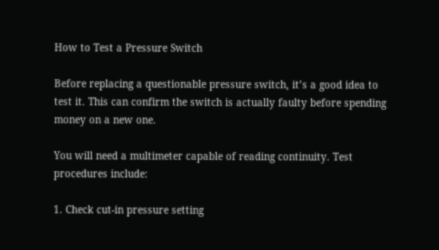How to Test a Pressure Switch

Before replacing a questionable pressure switch, it’s a good idea to test it. This can confirm the switch is actually faulty before spending money on a new one.

You will need a multimeter capable of reading continuity. Test procedures include:

1. Check cut-in pressure setting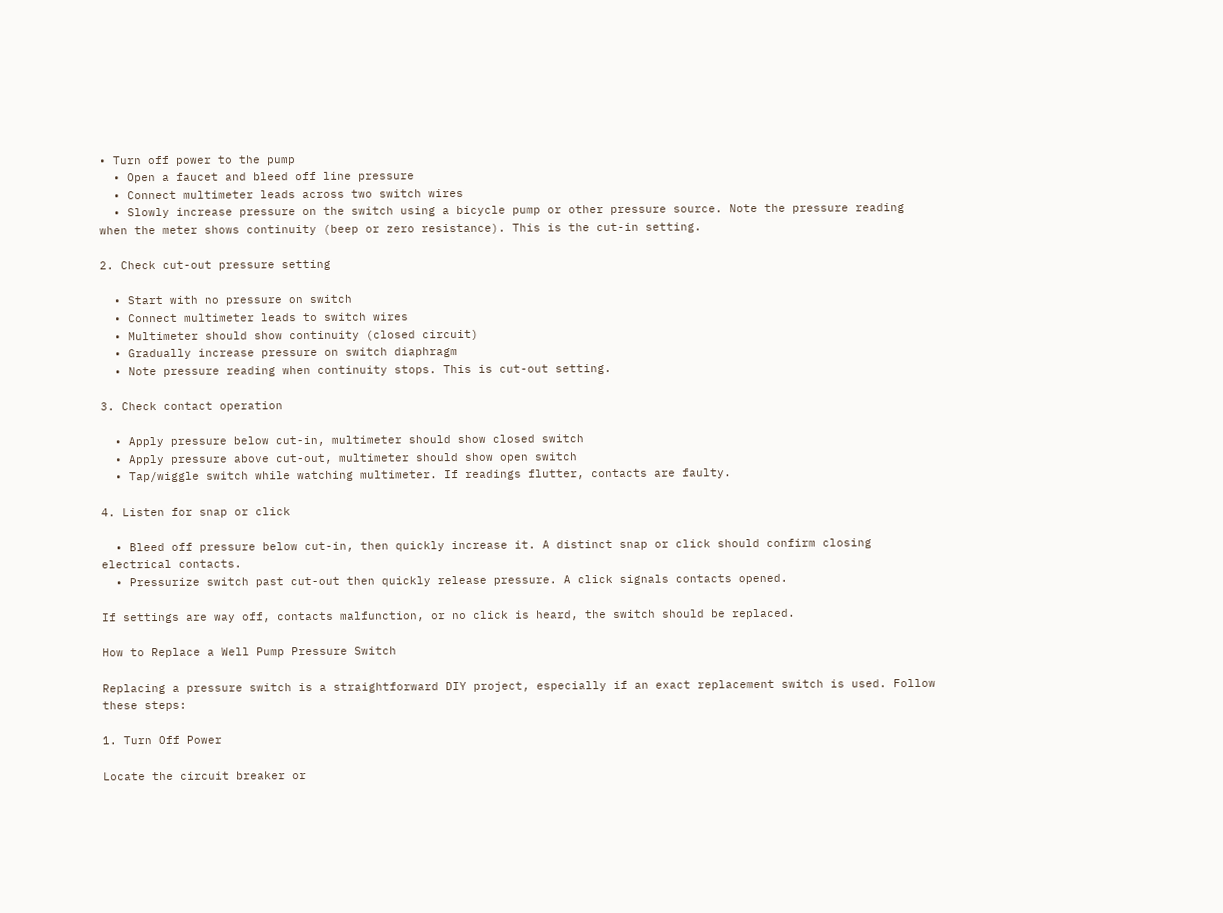• Turn off power to the pump
  • Open a faucet and bleed off line pressure
  • Connect multimeter leads across two switch wires
  • Slowly increase pressure on the switch using a bicycle pump or other pressure source. Note the pressure reading when the meter shows continuity (beep or zero resistance). This is the cut-in setting.

2. Check cut-out pressure setting

  • Start with no pressure on switch
  • Connect multimeter leads to switch wires
  • Multimeter should show continuity (closed circuit)
  • Gradually increase pressure on switch diaphragm
  • Note pressure reading when continuity stops. This is cut-out setting.

3. Check contact operation

  • Apply pressure below cut-in, multimeter should show closed switch
  • Apply pressure above cut-out, multimeter should show open switch
  • Tap/wiggle switch while watching multimeter. If readings flutter, contacts are faulty.

4. Listen for snap or click

  • Bleed off pressure below cut-in, then quickly increase it. A distinct snap or click should confirm closing electrical contacts.
  • Pressurize switch past cut-out then quickly release pressure. A click signals contacts opened.

If settings are way off, contacts malfunction, or no click is heard, the switch should be replaced.

How to Replace a Well Pump Pressure Switch

Replacing a pressure switch is a straightforward DIY project, especially if an exact replacement switch is used. Follow these steps:

1. Turn Off Power

Locate the circuit breaker or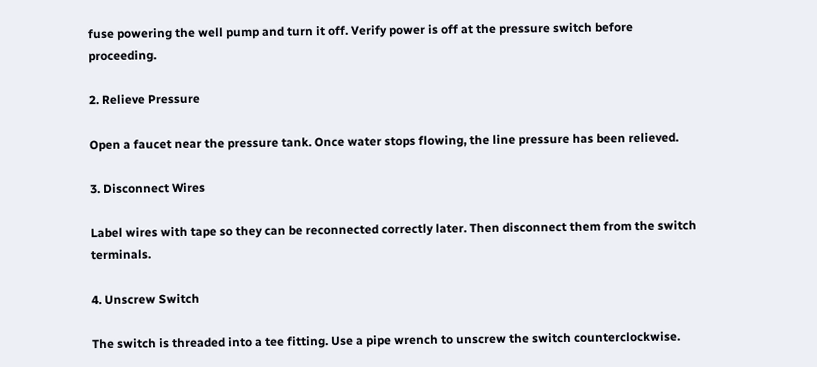fuse powering the well pump and turn it off. Verify power is off at the pressure switch before proceeding.

2. Relieve Pressure

Open a faucet near the pressure tank. Once water stops flowing, the line pressure has been relieved.

3. Disconnect Wires

Label wires with tape so they can be reconnected correctly later. Then disconnect them from the switch terminals.

4. Unscrew Switch

The switch is threaded into a tee fitting. Use a pipe wrench to unscrew the switch counterclockwise.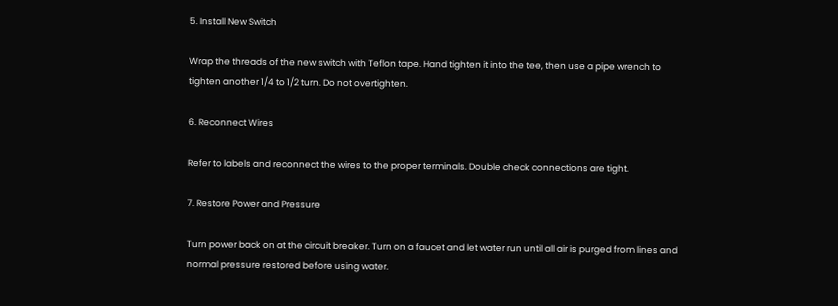5. Install New Switch

Wrap the threads of the new switch with Teflon tape. Hand tighten it into the tee, then use a pipe wrench to tighten another 1/4 to 1/2 turn. Do not overtighten.

6. Reconnect Wires

Refer to labels and reconnect the wires to the proper terminals. Double check connections are tight.

7. Restore Power and Pressure

Turn power back on at the circuit breaker. Turn on a faucet and let water run until all air is purged from lines and normal pressure restored before using water.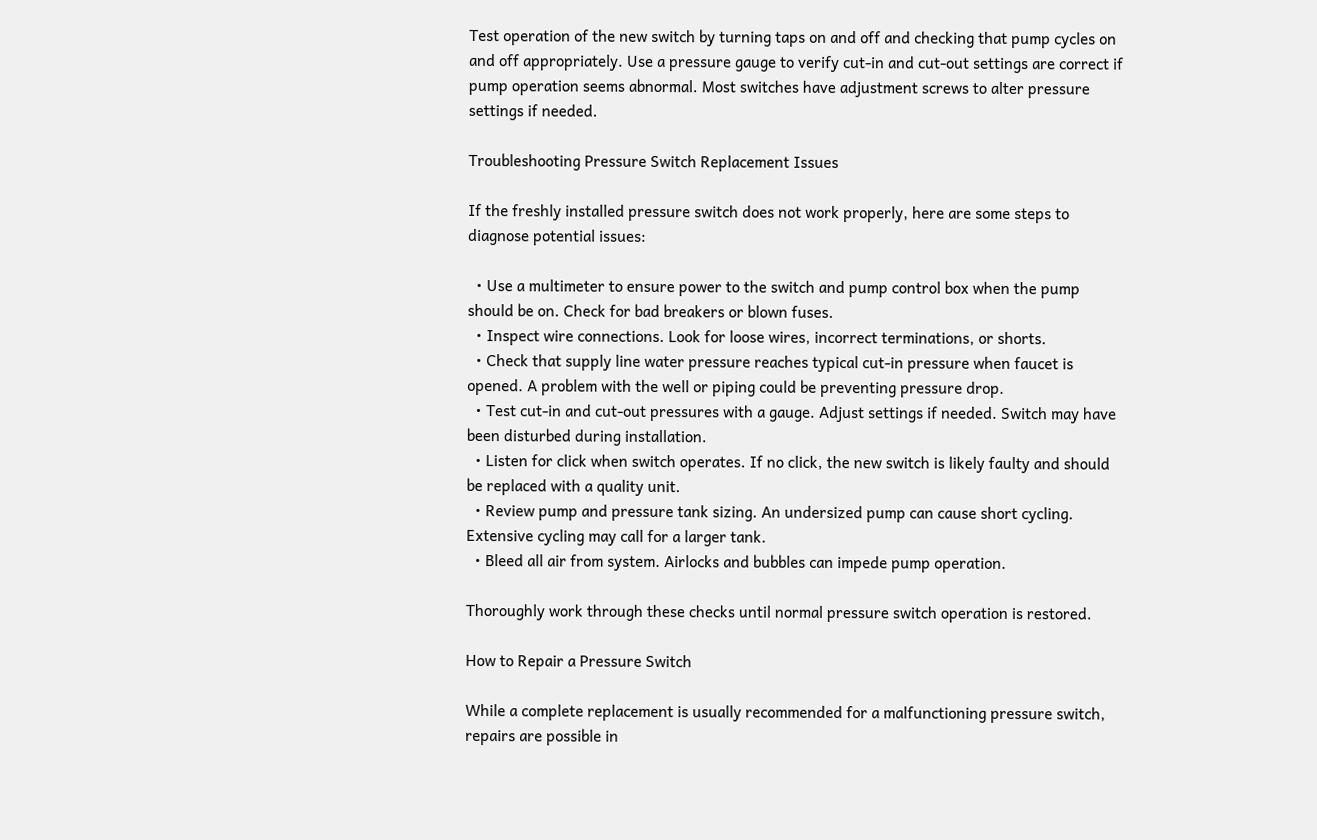Test operation of the new switch by turning taps on and off and checking that pump cycles on and off appropriately. Use a pressure gauge to verify cut-in and cut-out settings are correct if pump operation seems abnormal. Most switches have adjustment screws to alter pressure settings if needed.

Troubleshooting Pressure Switch Replacement Issues

If the freshly installed pressure switch does not work properly, here are some steps to diagnose potential issues:

  • Use a multimeter to ensure power to the switch and pump control box when the pump should be on. Check for bad breakers or blown fuses.
  • Inspect wire connections. Look for loose wires, incorrect terminations, or shorts.
  • Check that supply line water pressure reaches typical cut-in pressure when faucet is opened. A problem with the well or piping could be preventing pressure drop.
  • Test cut-in and cut-out pressures with a gauge. Adjust settings if needed. Switch may have been disturbed during installation.
  • Listen for click when switch operates. If no click, the new switch is likely faulty and should be replaced with a quality unit.
  • Review pump and pressure tank sizing. An undersized pump can cause short cycling. Extensive cycling may call for a larger tank.
  • Bleed all air from system. Airlocks and bubbles can impede pump operation.

Thoroughly work through these checks until normal pressure switch operation is restored.

How to Repair a Pressure Switch

While a complete replacement is usually recommended for a malfunctioning pressure switch, repairs are possible in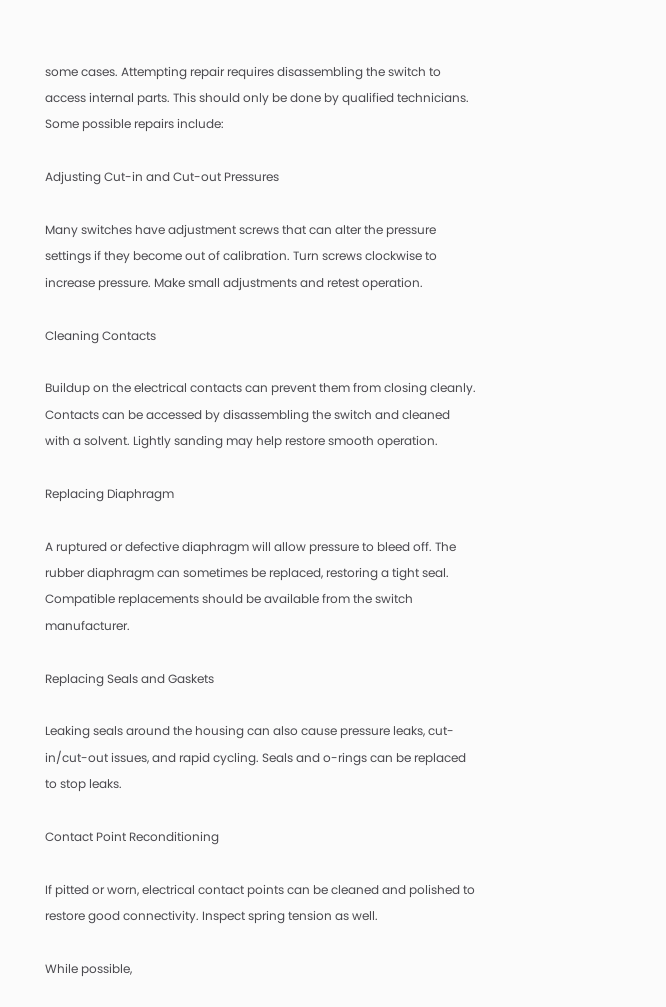some cases. Attempting repair requires disassembling the switch to access internal parts. This should only be done by qualified technicians. Some possible repairs include:

Adjusting Cut-in and Cut-out Pressures

Many switches have adjustment screws that can alter the pressure settings if they become out of calibration. Turn screws clockwise to increase pressure. Make small adjustments and retest operation.

Cleaning Contacts

Buildup on the electrical contacts can prevent them from closing cleanly. Contacts can be accessed by disassembling the switch and cleaned with a solvent. Lightly sanding may help restore smooth operation.

Replacing Diaphragm

A ruptured or defective diaphragm will allow pressure to bleed off. The rubber diaphragm can sometimes be replaced, restoring a tight seal. Compatible replacements should be available from the switch manufacturer.

Replacing Seals and Gaskets

Leaking seals around the housing can also cause pressure leaks, cut-in/cut-out issues, and rapid cycling. Seals and o-rings can be replaced to stop leaks.

Contact Point Reconditioning

If pitted or worn, electrical contact points can be cleaned and polished to restore good connectivity. Inspect spring tension as well.

While possible,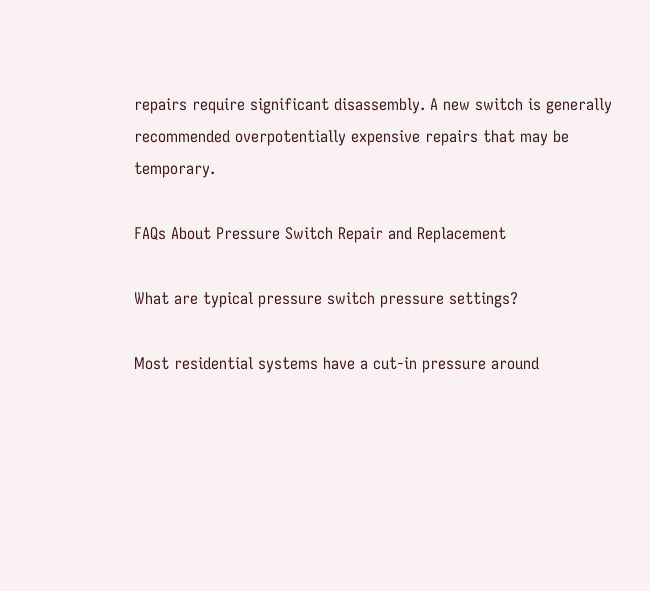repairs require significant disassembly. A new switch is generally recommended overpotentially expensive repairs that may be temporary.

FAQs About Pressure Switch Repair and Replacement

What are typical pressure switch pressure settings?

Most residential systems have a cut-in pressure around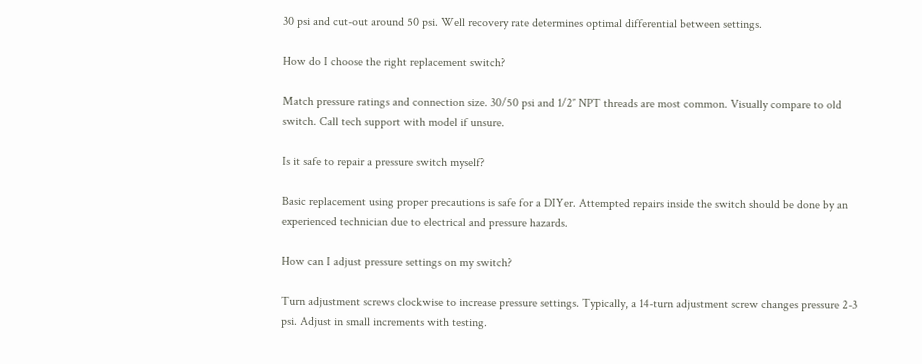30 psi and cut-out around 50 psi. Well recovery rate determines optimal differential between settings.

How do I choose the right replacement switch?

Match pressure ratings and connection size. 30/50 psi and 1/2″ NPT threads are most common. Visually compare to old switch. Call tech support with model if unsure.

Is it safe to repair a pressure switch myself?

Basic replacement using proper precautions is safe for a DIYer. Attempted repairs inside the switch should be done by an experienced technician due to electrical and pressure hazards.

How can I adjust pressure settings on my switch?

Turn adjustment screws clockwise to increase pressure settings. Typically, a 14-turn adjustment screw changes pressure 2-3 psi. Adjust in small increments with testing.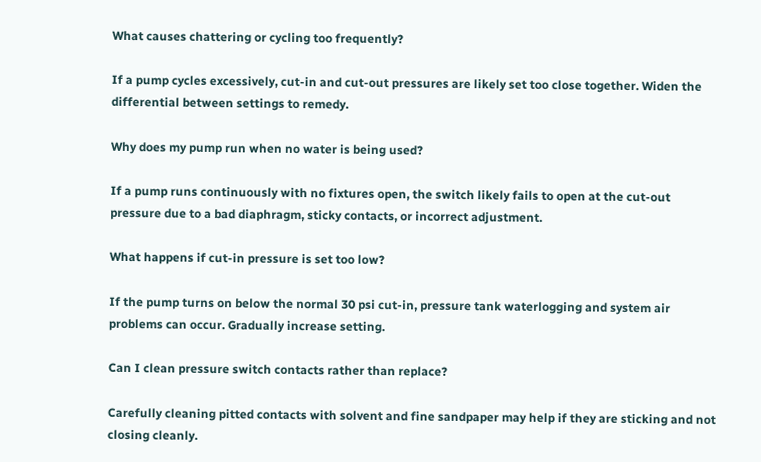What causes chattering or cycling too frequently?

If a pump cycles excessively, cut-in and cut-out pressures are likely set too close together. Widen the differential between settings to remedy.

Why does my pump run when no water is being used?

If a pump runs continuously with no fixtures open, the switch likely fails to open at the cut-out pressure due to a bad diaphragm, sticky contacts, or incorrect adjustment.

What happens if cut-in pressure is set too low?

If the pump turns on below the normal 30 psi cut-in, pressure tank waterlogging and system air problems can occur. Gradually increase setting.

Can I clean pressure switch contacts rather than replace?

Carefully cleaning pitted contacts with solvent and fine sandpaper may help if they are sticking and not closing cleanly.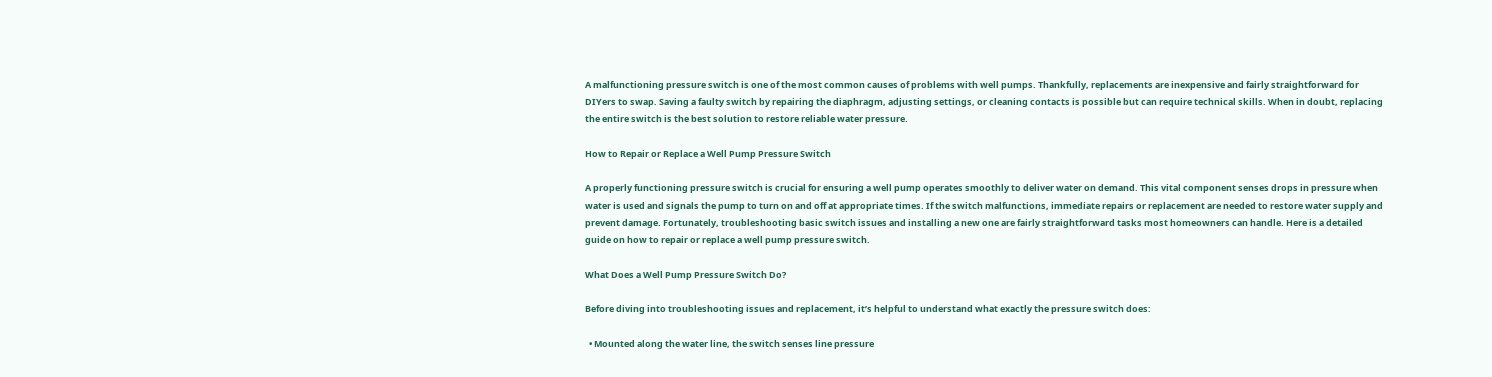A malfunctioning pressure switch is one of the most common causes of problems with well pumps. Thankfully, replacements are inexpensive and fairly straightforward for DIYers to swap. Saving a faulty switch by repairing the diaphragm, adjusting settings, or cleaning contacts is possible but can require technical skills. When in doubt, replacing the entire switch is the best solution to restore reliable water pressure.

How to Repair or Replace a Well Pump Pressure Switch

A properly functioning pressure switch is crucial for ensuring a well pump operates smoothly to deliver water on demand. This vital component senses drops in pressure when water is used and signals the pump to turn on and off at appropriate times. If the switch malfunctions, immediate repairs or replacement are needed to restore water supply and prevent damage. Fortunately, troubleshooting basic switch issues and installing a new one are fairly straightforward tasks most homeowners can handle. Here is a detailed guide on how to repair or replace a well pump pressure switch.

What Does a Well Pump Pressure Switch Do?

Before diving into troubleshooting issues and replacement, it’s helpful to understand what exactly the pressure switch does:

  • Mounted along the water line, the switch senses line pressure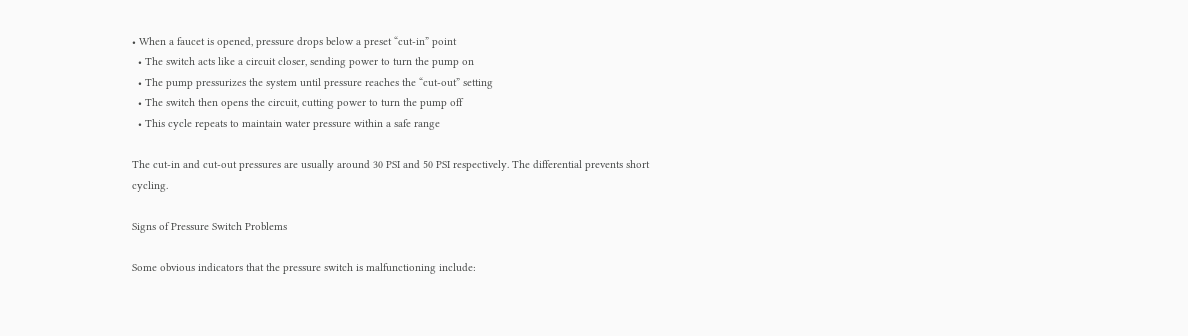• When a faucet is opened, pressure drops below a preset “cut-in” point
  • The switch acts like a circuit closer, sending power to turn the pump on
  • The pump pressurizes the system until pressure reaches the “cut-out” setting
  • The switch then opens the circuit, cutting power to turn the pump off
  • This cycle repeats to maintain water pressure within a safe range

The cut-in and cut-out pressures are usually around 30 PSI and 50 PSI respectively. The differential prevents short cycling.

Signs of Pressure Switch Problems

Some obvious indicators that the pressure switch is malfunctioning include: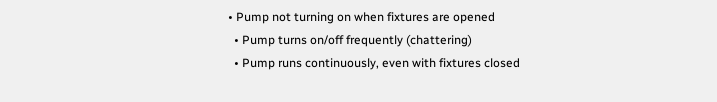• Pump not turning on when fixtures are opened
  • Pump turns on/off frequently (chattering)
  • Pump runs continuously, even with fixtures closed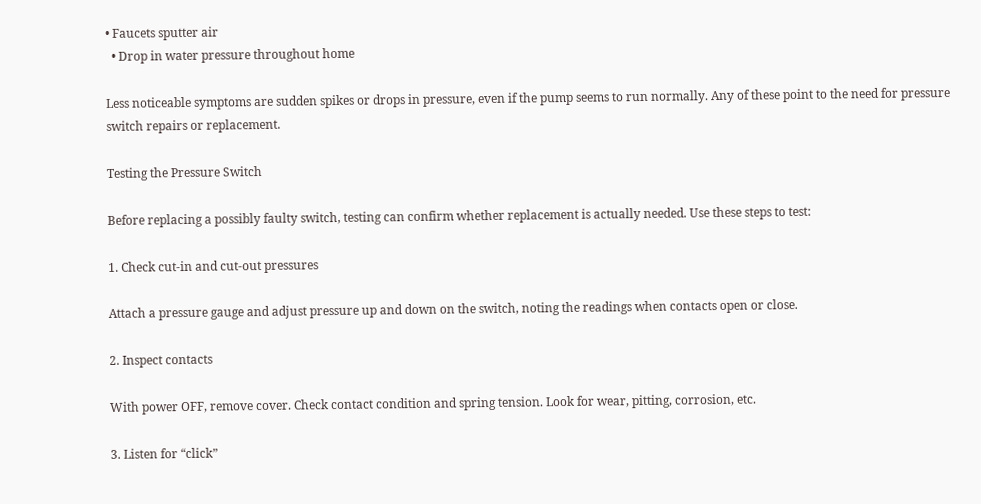• Faucets sputter air
  • Drop in water pressure throughout home

Less noticeable symptoms are sudden spikes or drops in pressure, even if the pump seems to run normally. Any of these point to the need for pressure switch repairs or replacement.

Testing the Pressure Switch

Before replacing a possibly faulty switch, testing can confirm whether replacement is actually needed. Use these steps to test:

1. Check cut-in and cut-out pressures

Attach a pressure gauge and adjust pressure up and down on the switch, noting the readings when contacts open or close.

2. Inspect contacts

With power OFF, remove cover. Check contact condition and spring tension. Look for wear, pitting, corrosion, etc.

3. Listen for “click”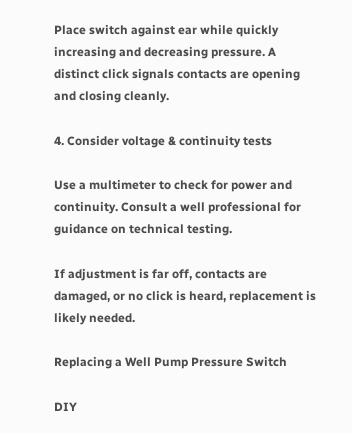Place switch against ear while quickly increasing and decreasing pressure. A distinct click signals contacts are opening and closing cleanly.

4. Consider voltage & continuity tests

Use a multimeter to check for power and continuity. Consult a well professional for guidance on technical testing.

If adjustment is far off, contacts are damaged, or no click is heard, replacement is likely needed.

Replacing a Well Pump Pressure Switch

DIY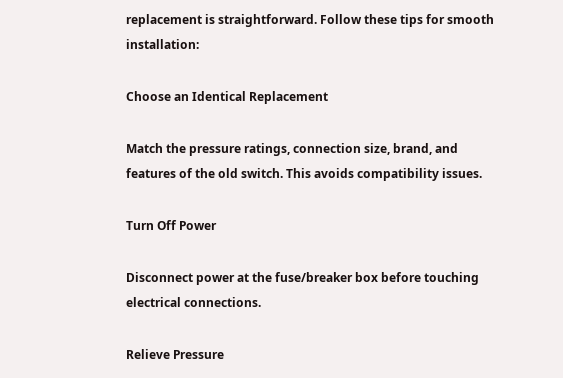replacement is straightforward. Follow these tips for smooth installation:

Choose an Identical Replacement

Match the pressure ratings, connection size, brand, and features of the old switch. This avoids compatibility issues.

Turn Off Power

Disconnect power at the fuse/breaker box before touching electrical connections.

Relieve Pressure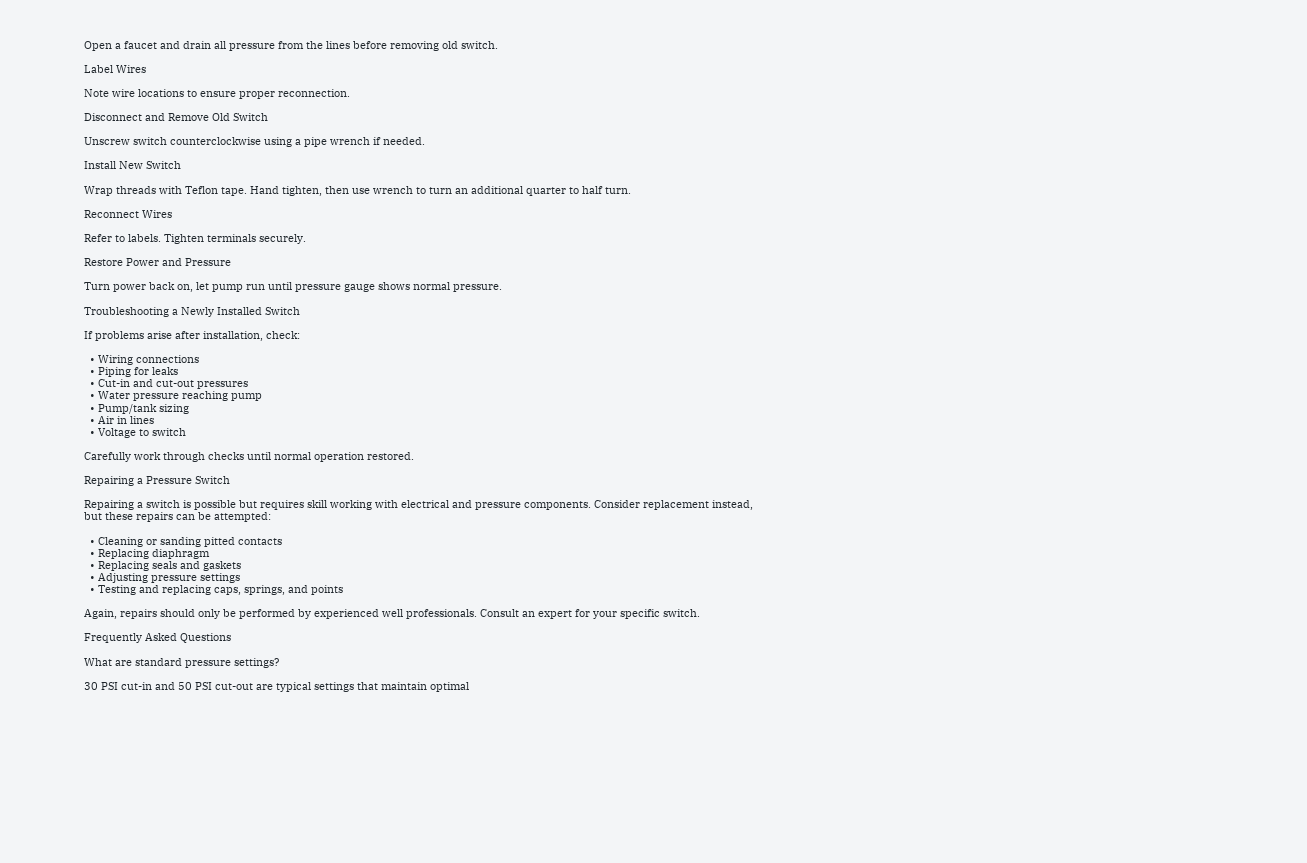Open a faucet and drain all pressure from the lines before removing old switch.

Label Wires

Note wire locations to ensure proper reconnection.

Disconnect and Remove Old Switch

Unscrew switch counterclockwise using a pipe wrench if needed.

Install New Switch

Wrap threads with Teflon tape. Hand tighten, then use wrench to turn an additional quarter to half turn.

Reconnect Wires

Refer to labels. Tighten terminals securely.

Restore Power and Pressure

Turn power back on, let pump run until pressure gauge shows normal pressure.

Troubleshooting a Newly Installed Switch

If problems arise after installation, check:

  • Wiring connections
  • Piping for leaks
  • Cut-in and cut-out pressures
  • Water pressure reaching pump
  • Pump/tank sizing
  • Air in lines
  • Voltage to switch

Carefully work through checks until normal operation restored.

Repairing a Pressure Switch

Repairing a switch is possible but requires skill working with electrical and pressure components. Consider replacement instead, but these repairs can be attempted:

  • Cleaning or sanding pitted contacts
  • Replacing diaphragm
  • Replacing seals and gaskets
  • Adjusting pressure settings
  • Testing and replacing caps, springs, and points

Again, repairs should only be performed by experienced well professionals. Consult an expert for your specific switch.

Frequently Asked Questions

What are standard pressure settings?

30 PSI cut-in and 50 PSI cut-out are typical settings that maintain optimal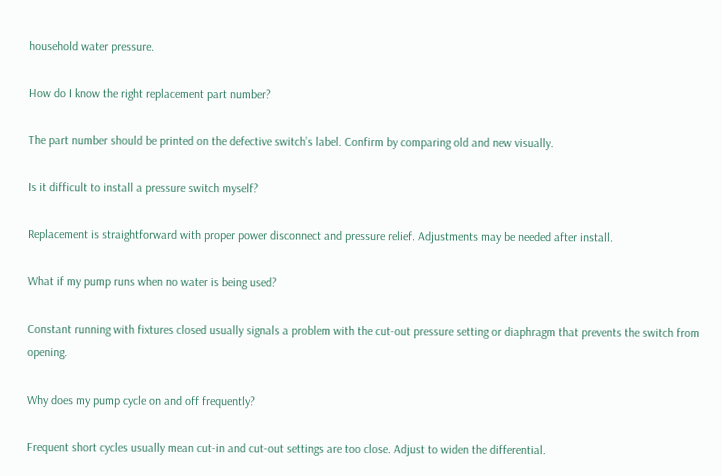household water pressure.

How do I know the right replacement part number?

The part number should be printed on the defective switch’s label. Confirm by comparing old and new visually.

Is it difficult to install a pressure switch myself?

Replacement is straightforward with proper power disconnect and pressure relief. Adjustments may be needed after install.

What if my pump runs when no water is being used?

Constant running with fixtures closed usually signals a problem with the cut-out pressure setting or diaphragm that prevents the switch from opening.

Why does my pump cycle on and off frequently?

Frequent short cycles usually mean cut-in and cut-out settings are too close. Adjust to widen the differential.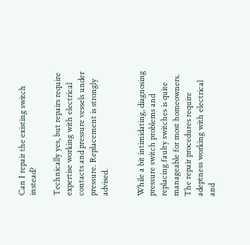Can I repair the existing switch instead?

Technically yes, but repairs require expertise working with electrical contacts and pressure vessels under pressure. Replacement is strongly advised.


While a bit intimidating, diagnosing pressure switch problems and replacing faulty switches is quite manageable for most homeowners. The repair procedures require adeptness working with electrical and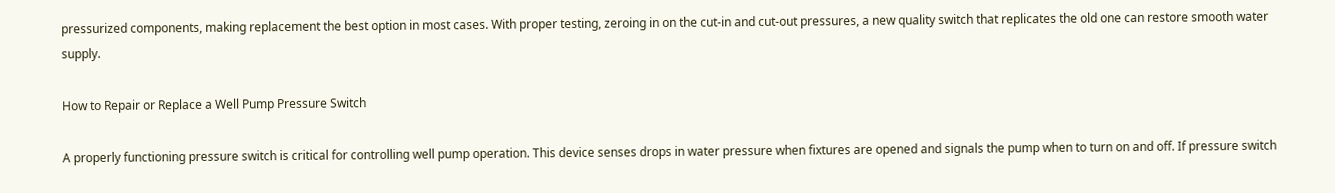pressurized components, making replacement the best option in most cases. With proper testing, zeroing in on the cut-in and cut-out pressures, a new quality switch that replicates the old one can restore smooth water supply.

How to Repair or Replace a Well Pump Pressure Switch

A properly functioning pressure switch is critical for controlling well pump operation. This device senses drops in water pressure when fixtures are opened and signals the pump when to turn on and off. If pressure switch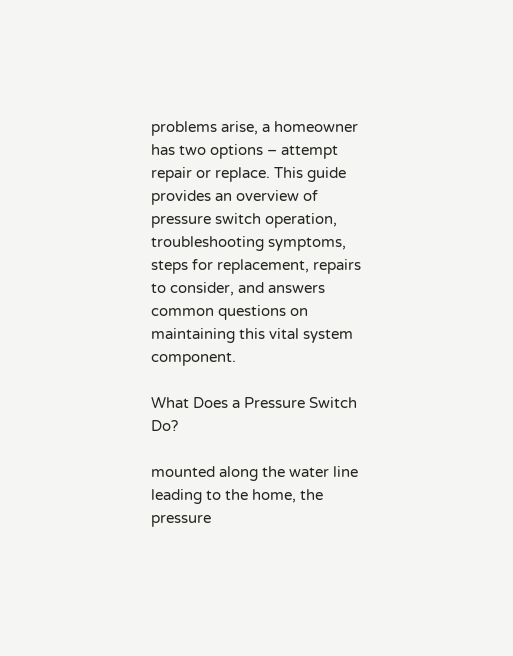problems arise, a homeowner has two options – attempt repair or replace. This guide provides an overview of pressure switch operation, troubleshooting symptoms, steps for replacement, repairs to consider, and answers common questions on maintaining this vital system component.

What Does a Pressure Switch Do?

mounted along the water line leading to the home, the pressure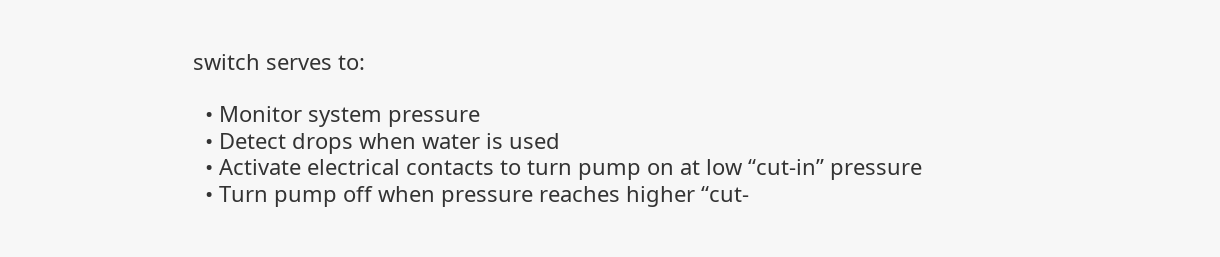switch serves to:

  • Monitor system pressure
  • Detect drops when water is used
  • Activate electrical contacts to turn pump on at low “cut-in” pressure
  • Turn pump off when pressure reaches higher “cut-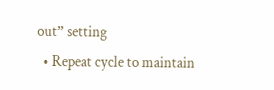out” setting
  • Repeat cycle to maintain